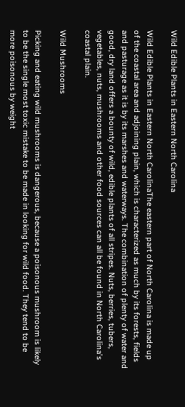Wild Edible Plants in Eastern North Carolina

Wild Edible Plants in Eastern North CarolinaThe eastern part of North Carolina is made up of the coastal area and adjoining plain, which is characterized as much by its forests, fields and pasturage as it is by its marshes and waterways. The combination of plenty of water and good, dry land offers a bounty of wild, edible plants of all stripes. Nuts, berries, tubers, vegetables, nuts, mushrooms and other food sources can all be found in North Carolina's coastal plain.

Wild Mushrooms

Picking and eating wild mushrooms is dangerous, because a poisonous mushroom is likely to be the single most toxic mistake to be made in looking for wild food. They tend to be more poisonous by weight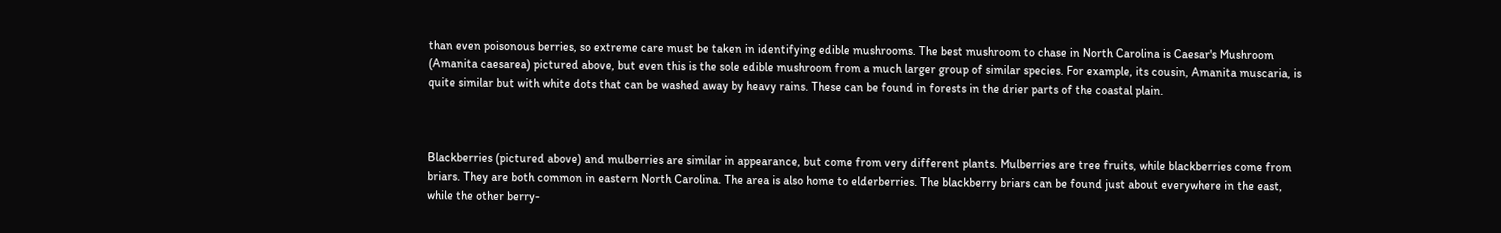than even poisonous berries, so extreme care must be taken in identifying edible mushrooms. The best mushroom to chase in North Carolina is Caesar's Mushroom (Amanita caesarea) pictured above, but even this is the sole edible mushroom from a much larger group of similar species. For example, its cousin, Amanita muscaria, is quite similar but with white dots that can be washed away by heavy rains. These can be found in forests in the drier parts of the coastal plain.



Blackberries (pictured above) and mulberries are similar in appearance, but come from very different plants. Mulberries are tree fruits, while blackberries come from briars. They are both common in eastern North Carolina. The area is also home to elderberries. The blackberry briars can be found just about everywhere in the east, while the other berry-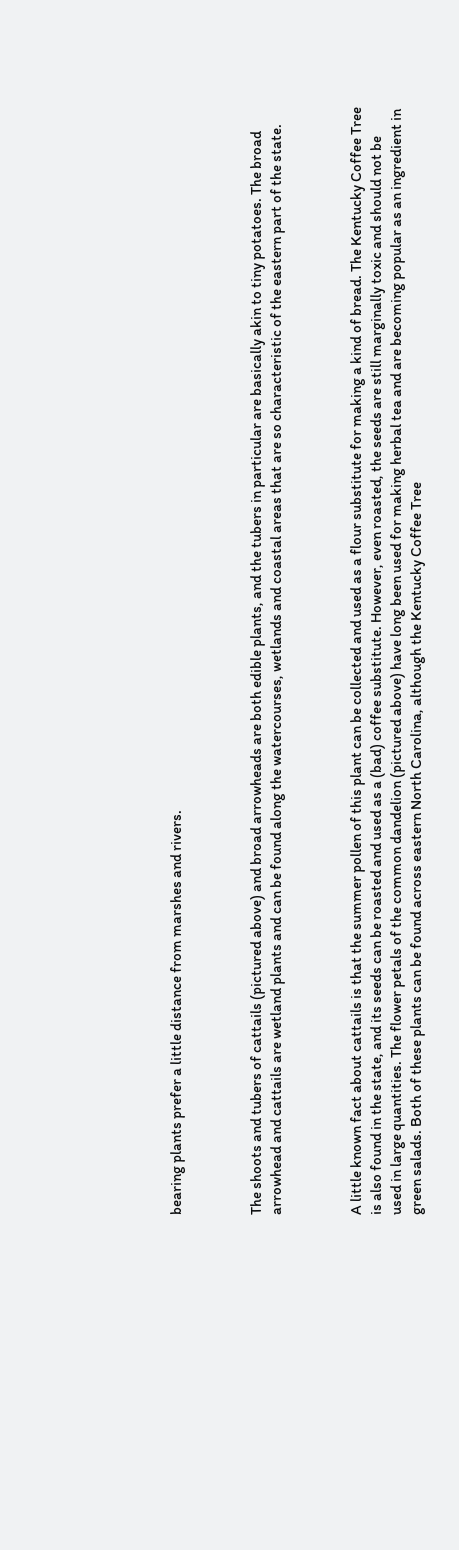bearing plants prefer a little distance from marshes and rivers.



The shoots and tubers of cattails (pictured above) and broad arrowheads are both edible plants, and the tubers in particular are basically akin to tiny potatoes. The broad arrowhead and cattails are wetland plants and can be found along the watercourses, wetlands and coastal areas that are so characteristic of the eastern part of the state.



A little known fact about cattails is that the summer pollen of this plant can be collected and used as a flour substitute for making a kind of bread. The Kentucky Coffee Tree is also found in the state, and its seeds can be roasted and used as a (bad) coffee substitute. However, even roasted, the seeds are still marginally toxic and should not be used in large quantities. The flower petals of the common dandelion (pictured above) have long been used for making herbal tea and are becoming popular as an ingredient in green salads. Both of these plants can be found across eastern North Carolina, although the Kentucky Coffee Tree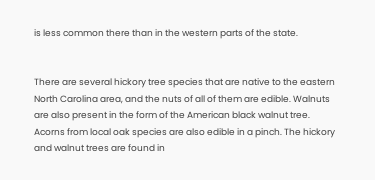is less common there than in the western parts of the state.


There are several hickory tree species that are native to the eastern North Carolina area, and the nuts of all of them are edible. Walnuts are also present in the form of the American black walnut tree. Acorns from local oak species are also edible in a pinch. The hickory and walnut trees are found in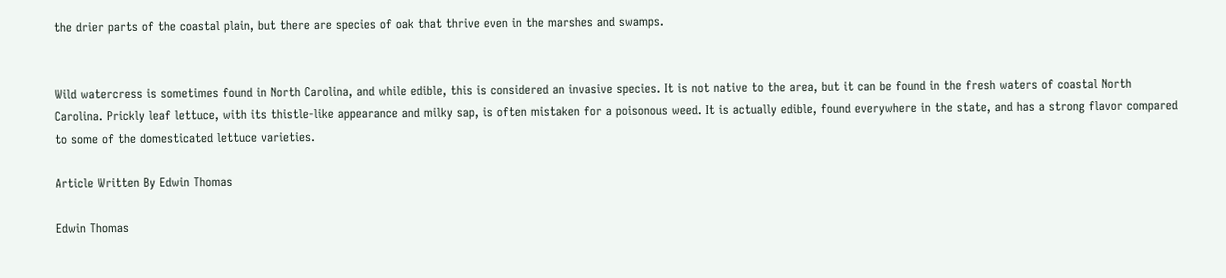the drier parts of the coastal plain, but there are species of oak that thrive even in the marshes and swamps.


Wild watercress is sometimes found in North Carolina, and while edible, this is considered an invasive species. It is not native to the area, but it can be found in the fresh waters of coastal North Carolina. Prickly leaf lettuce, with its thistle-like appearance and milky sap, is often mistaken for a poisonous weed. It is actually edible, found everywhere in the state, and has a strong flavor compared to some of the domesticated lettuce varieties.

Article Written By Edwin Thomas

Edwin Thomas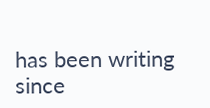has been writing since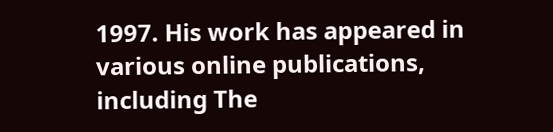1997. His work has appeared in various online publications, including The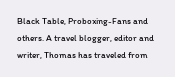Black Table, Proboxing-Fans and others. A travel blogger, editor and writer, Thomas has traveled from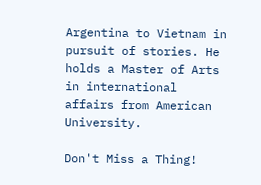Argentina to Vietnam in pursuit of stories. He holds a Master of Arts in international affairs from American University.

Don't Miss a Thing!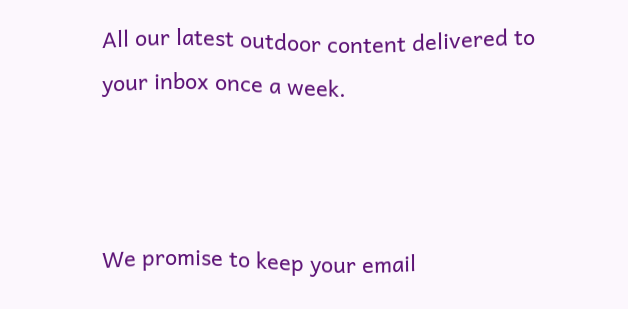All our latest outdoor content delivered to your inbox once a week.



We promise to keep your email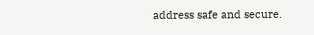address safe and secure.